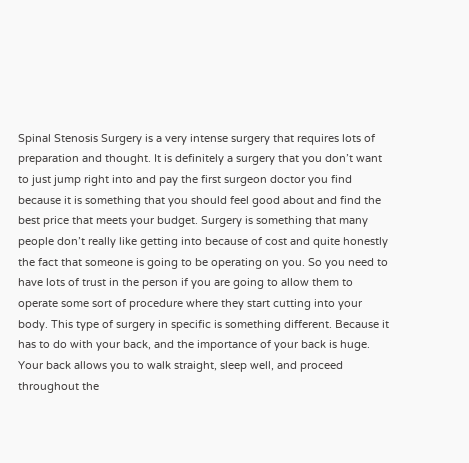Spinal Stenosis Surgery is a very intense surgery that requires lots of preparation and thought. It is definitely a surgery that you don’t want to just jump right into and pay the first surgeon doctor you find because it is something that you should feel good about and find the best price that meets your budget. Surgery is something that many people don’t really like getting into because of cost and quite honestly the fact that someone is going to be operating on you. So you need to have lots of trust in the person if you are going to allow them to operate some sort of procedure where they start cutting into your body. This type of surgery in specific is something different. Because it has to do with your back, and the importance of your back is huge. Your back allows you to walk straight, sleep well, and proceed throughout the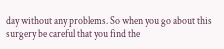day without any problems. So when you go about this surgery be careful that you find the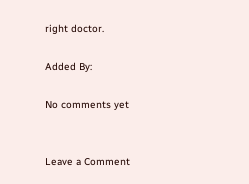right doctor.

Added By:

No comments yet


Leave a Comment